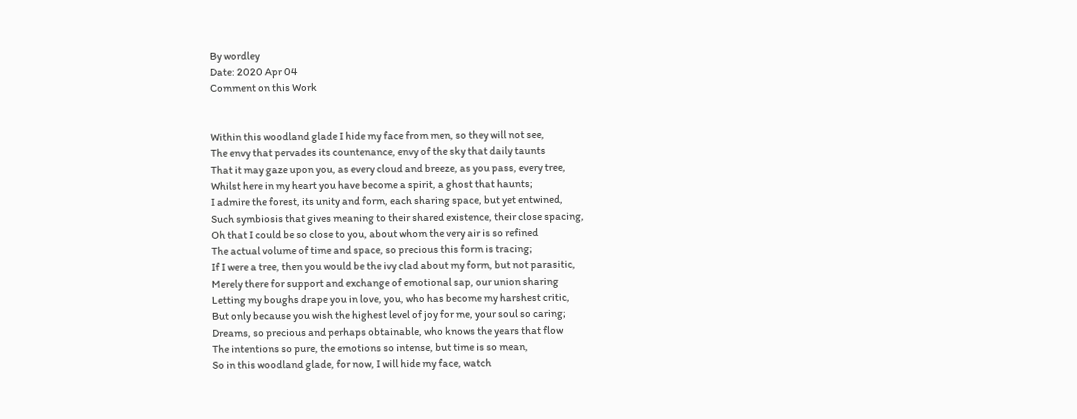By wordley
Date: 2020 Apr 04
Comment on this Work


Within this woodland glade I hide my face from men, so they will not see,
The envy that pervades its countenance, envy of the sky that daily taunts
That it may gaze upon you, as every cloud and breeze, as you pass, every tree,
Whilst here in my heart you have become a spirit, a ghost that haunts;
I admire the forest, its unity and form, each sharing space, but yet entwined,
Such symbiosis that gives meaning to their shared existence, their close spacing,
Oh that I could be so close to you, about whom the very air is so refined
The actual volume of time and space, so precious this form is tracing;
If I were a tree, then you would be the ivy clad about my form, but not parasitic,
Merely there for support and exchange of emotional sap, our union sharing
Letting my boughs drape you in love, you, who has become my harshest critic,
But only because you wish the highest level of joy for me, your soul so caring;
Dreams, so precious and perhaps obtainable, who knows the years that flow
The intentions so pure, the emotions so intense, but time is so mean,
So in this woodland glade, for now, I will hide my face, watch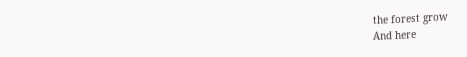the forest grow
And here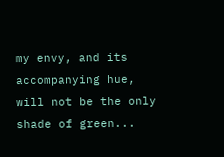my envy, and its accompanying hue, will not be the only shade of green...